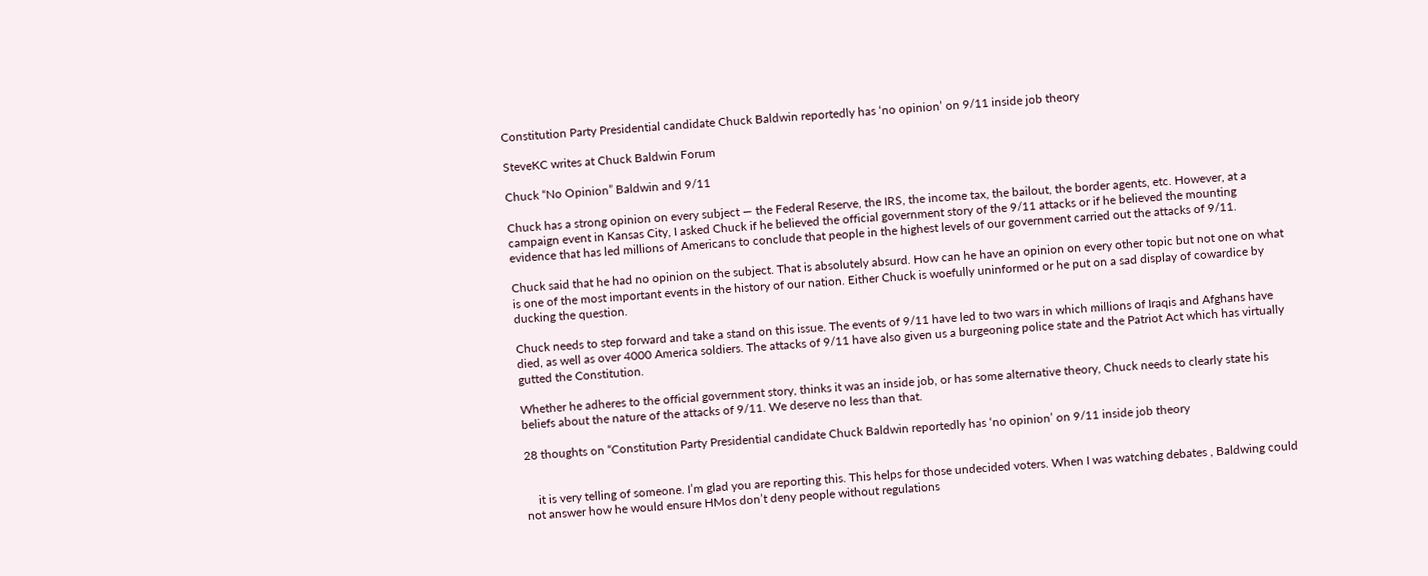Constitution Party Presidential candidate Chuck Baldwin reportedly has ‘no opinion’ on 9/11 inside job theory

SteveKC writes at Chuck Baldwin Forum

Chuck “No Opinion” Baldwin and 9/11

Chuck has a strong opinion on every subject — the Federal Reserve, the IRS, the income tax, the bailout, the border agents, etc. However, at a campaign event in Kansas City, I asked Chuck if he believed the official government story of the 9/11 attacks or if he believed the mounting evidence that has led millions of Americans to conclude that people in the highest levels of our government carried out the attacks of 9/11.

Chuck said that he had no opinion on the subject. That is absolutely absurd. How can he have an opinion on every other topic but not one on what is one of the most important events in the history of our nation. Either Chuck is woefully uninformed or he put on a sad display of cowardice by ducking the question.

Chuck needs to step forward and take a stand on this issue. The events of 9/11 have led to two wars in which millions of Iraqis and Afghans have died, as well as over 4000 America soldiers. The attacks of 9/11 have also given us a burgeoning police state and the Patriot Act which has virtually gutted the Constitution.

Whether he adheres to the official government story, thinks it was an inside job, or has some alternative theory, Chuck needs to clearly state his beliefs about the nature of the attacks of 9/11. We deserve no less than that.

28 thoughts on “Constitution Party Presidential candidate Chuck Baldwin reportedly has ‘no opinion’ on 9/11 inside job theory


    it is very telling of someone. I’m glad you are reporting this. This helps for those undecided voters. When I was watching debates , Baldwing could not answer how he would ensure HMos don’t deny people without regulations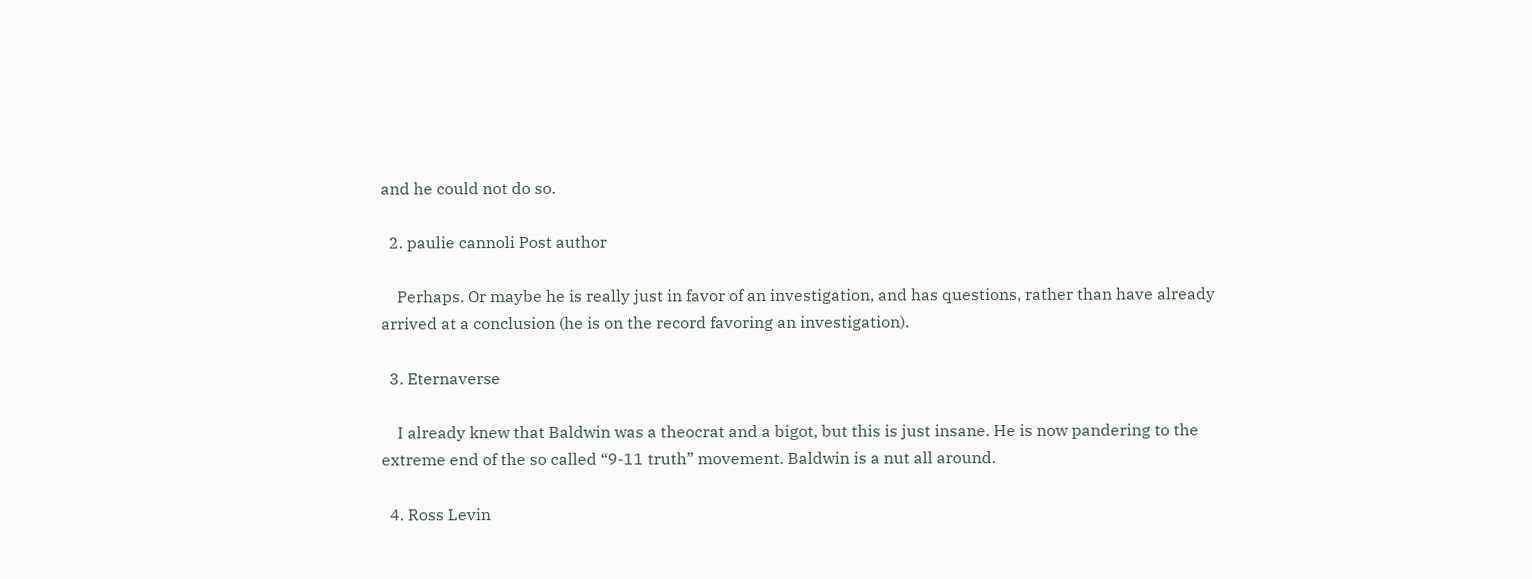and he could not do so.

  2. paulie cannoli Post author

    Perhaps. Or maybe he is really just in favor of an investigation, and has questions, rather than have already arrived at a conclusion (he is on the record favoring an investigation).

  3. Eternaverse

    I already knew that Baldwin was a theocrat and a bigot, but this is just insane. He is now pandering to the extreme end of the so called “9-11 truth” movement. Baldwin is a nut all around.

  4. Ross Levin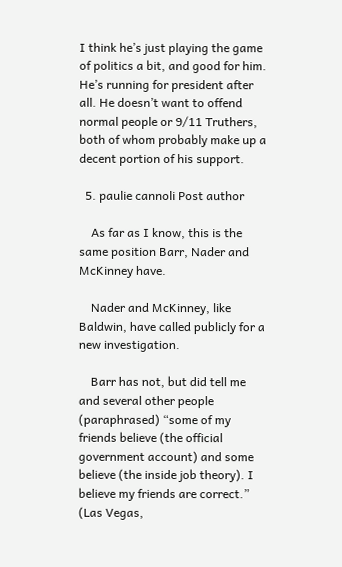I think he’s just playing the game of politics a bit, and good for him. He’s running for president after all. He doesn’t want to offend normal people or 9/11 Truthers, both of whom probably make up a decent portion of his support.

  5. paulie cannoli Post author

    As far as I know, this is the same position Barr, Nader and McKinney have.

    Nader and McKinney, like Baldwin, have called publicly for a new investigation.

    Barr has not, but did tell me and several other people (paraphrased) “some of my friends believe (the official government account) and some believe (the inside job theory). I believe my friends are correct.” (Las Vegas,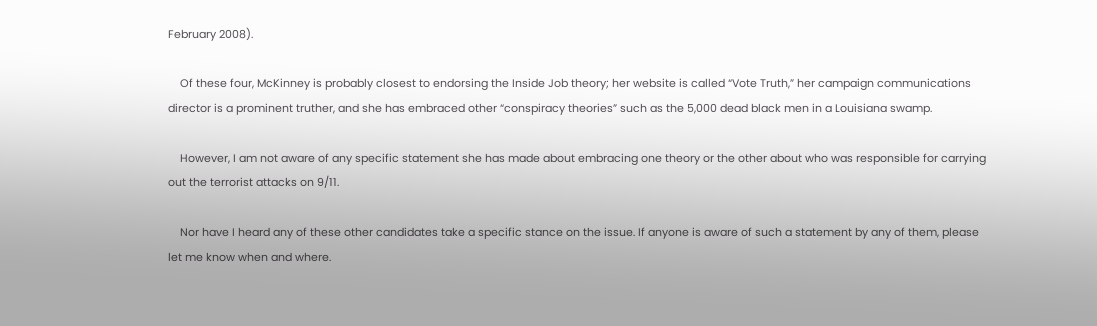February 2008).

    Of these four, McKinney is probably closest to endorsing the Inside Job theory; her website is called “Vote Truth,” her campaign communications director is a prominent truther, and she has embraced other “conspiracy theories” such as the 5,000 dead black men in a Louisiana swamp.

    However, I am not aware of any specific statement she has made about embracing one theory or the other about who was responsible for carrying out the terrorist attacks on 9/11.

    Nor have I heard any of these other candidates take a specific stance on the issue. If anyone is aware of such a statement by any of them, please let me know when and where.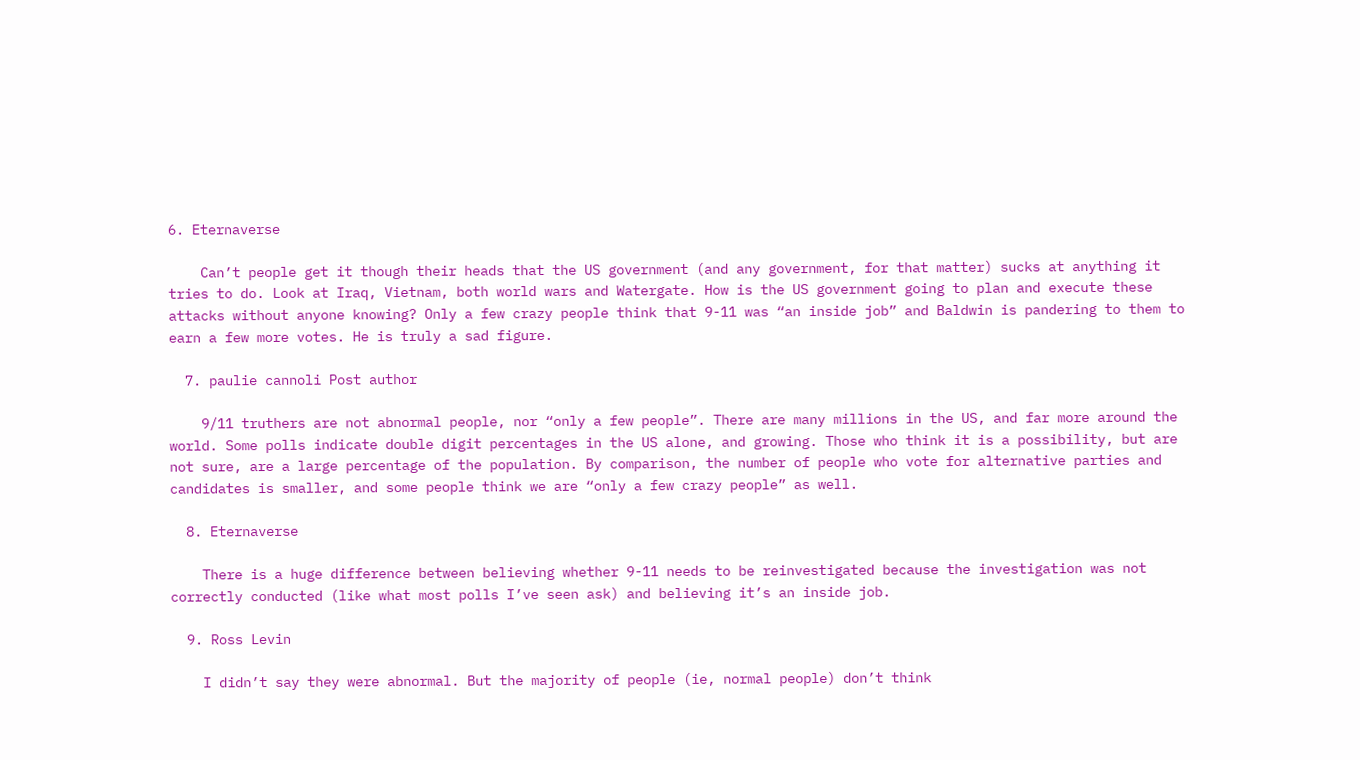6. Eternaverse

    Can’t people get it though their heads that the US government (and any government, for that matter) sucks at anything it tries to do. Look at Iraq, Vietnam, both world wars and Watergate. How is the US government going to plan and execute these attacks without anyone knowing? Only a few crazy people think that 9-11 was “an inside job” and Baldwin is pandering to them to earn a few more votes. He is truly a sad figure.

  7. paulie cannoli Post author

    9/11 truthers are not abnormal people, nor “only a few people”. There are many millions in the US, and far more around the world. Some polls indicate double digit percentages in the US alone, and growing. Those who think it is a possibility, but are not sure, are a large percentage of the population. By comparison, the number of people who vote for alternative parties and candidates is smaller, and some people think we are “only a few crazy people” as well.

  8. Eternaverse

    There is a huge difference between believing whether 9-11 needs to be reinvestigated because the investigation was not correctly conducted (like what most polls I’ve seen ask) and believing it’s an inside job.

  9. Ross Levin

    I didn’t say they were abnormal. But the majority of people (ie, normal people) don’t think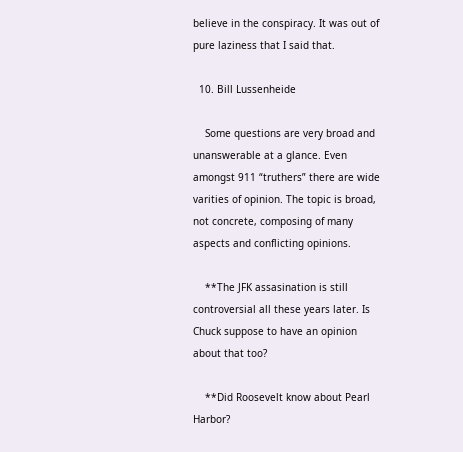believe in the conspiracy. It was out of pure laziness that I said that.

  10. Bill Lussenheide

    Some questions are very broad and unanswerable at a glance. Even amongst 911 “truthers” there are wide varities of opinion. The topic is broad, not concrete, composing of many aspects and conflicting opinions.

    **The JFK assasination is still controversial all these years later. Is Chuck suppose to have an opinion about that too?

    **Did Roosevelt know about Pearl Harbor?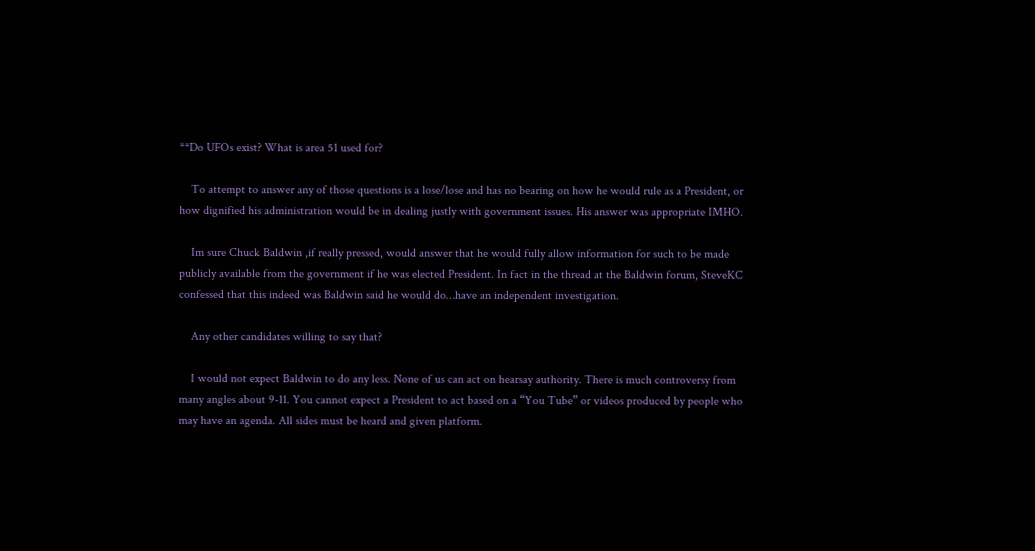**Do UFOs exist? What is area 51 used for?

    To attempt to answer any of those questions is a lose/lose and has no bearing on how he would rule as a President, or how dignified his administration would be in dealing justly with government issues. His answer was appropriate IMHO.

    Im sure Chuck Baldwin ,if really pressed, would answer that he would fully allow information for such to be made publicly available from the government if he was elected President. In fact in the thread at the Baldwin forum, SteveKC confessed that this indeed was Baldwin said he would do…have an independent investigation.

    Any other candidates willing to say that?

    I would not expect Baldwin to do any less. None of us can act on hearsay authority. There is much controversy from many angles about 9-11. You cannot expect a President to act based on a “You Tube” or videos produced by people who may have an agenda. All sides must be heard and given platform.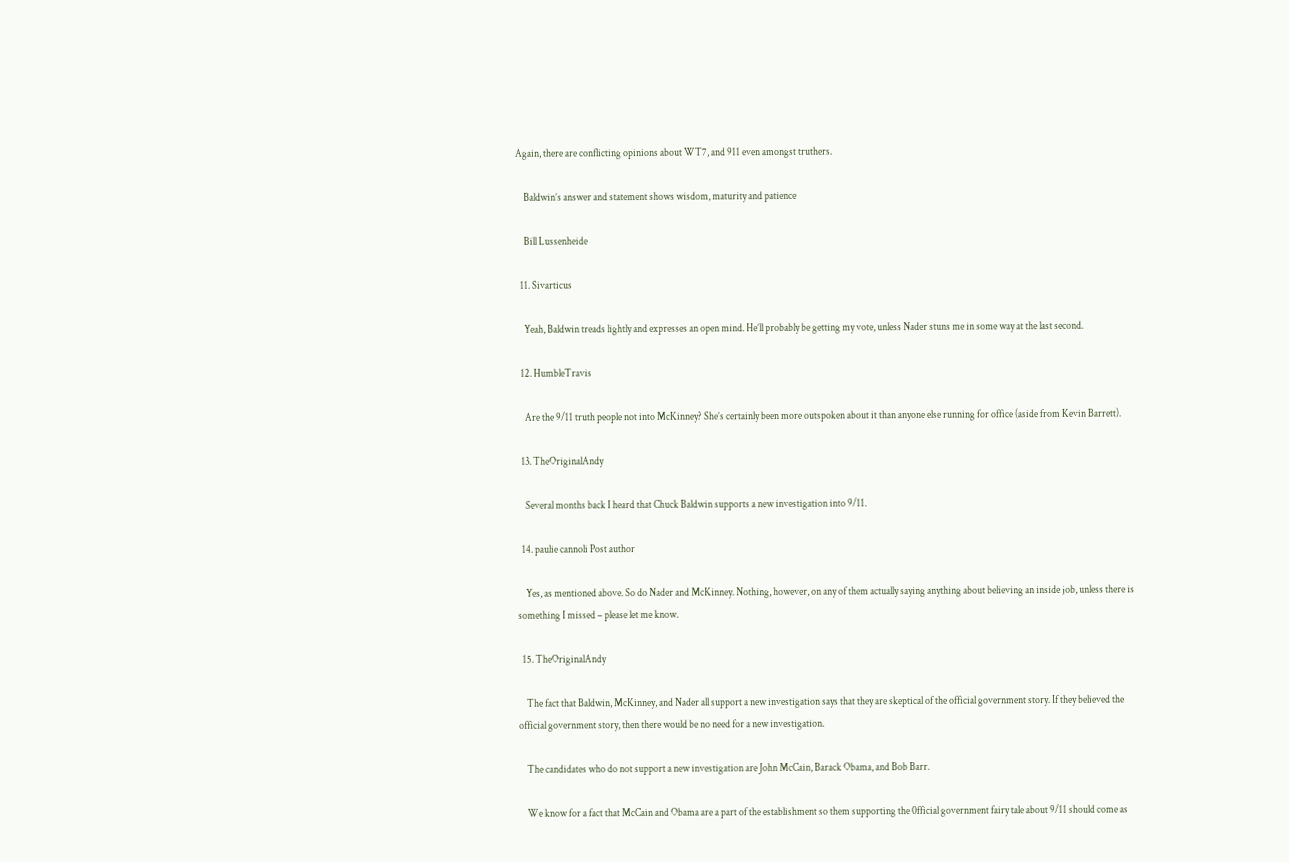Again, there are conflicting opinions about WT7, and 911 even amongst truthers.

    Baldwin’s answer and statement shows wisdom, maturity and patience

    Bill Lussenheide

  11. Sivarticus

    Yeah, Baldwin treads lightly and expresses an open mind. He’ll probably be getting my vote, unless Nader stuns me in some way at the last second.

  12. HumbleTravis

    Are the 9/11 truth people not into McKinney? She’s certainly been more outspoken about it than anyone else running for office (aside from Kevin Barrett).

  13. TheOriginalAndy

    Several months back I heard that Chuck Baldwin supports a new investigation into 9/11.

  14. paulie cannoli Post author

    Yes, as mentioned above. So do Nader and McKinney. Nothing, however, on any of them actually saying anything about believing an inside job, unless there is something I missed – please let me know.

  15. TheOriginalAndy

    The fact that Baldwin, McKinney, and Nader all support a new investigation says that they are skeptical of the official government story. If they believed the official government story, then there would be no need for a new investigation.

    The candidates who do not support a new investigation are John McCain, Barack Obama, and Bob Barr.

    We know for a fact that McCain and Obama are a part of the establishment so them supporting the 0fficial government fairy tale about 9/11 should come as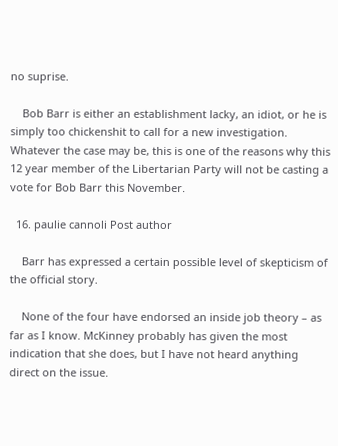no suprise.

    Bob Barr is either an establishment lacky, an idiot, or he is simply too chickenshit to call for a new investigation. Whatever the case may be, this is one of the reasons why this 12 year member of the Libertarian Party will not be casting a vote for Bob Barr this November.

  16. paulie cannoli Post author

    Barr has expressed a certain possible level of skepticism of the official story.

    None of the four have endorsed an inside job theory – as far as I know. McKinney probably has given the most indication that she does, but I have not heard anything direct on the issue.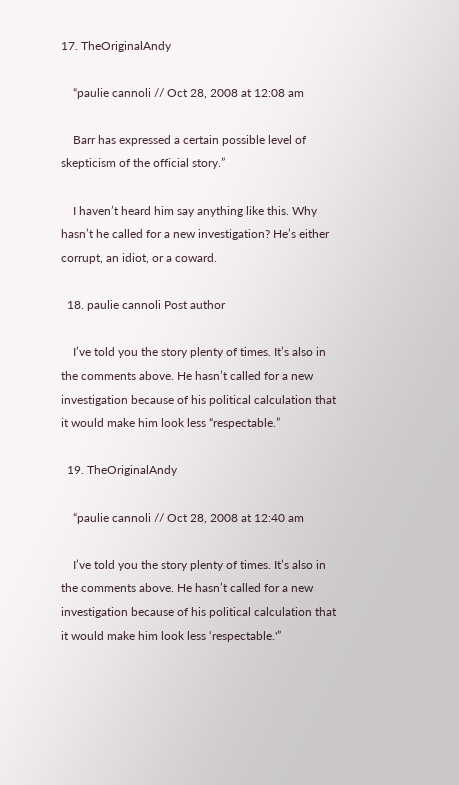17. TheOriginalAndy

    “paulie cannoli // Oct 28, 2008 at 12:08 am

    Barr has expressed a certain possible level of skepticism of the official story.”

    I haven’t heard him say anything like this. Why hasn’t he called for a new investigation? He’s either corrupt, an idiot, or a coward.

  18. paulie cannoli Post author

    I’ve told you the story plenty of times. It’s also in the comments above. He hasn’t called for a new investigation because of his political calculation that it would make him look less “respectable.”

  19. TheOriginalAndy

    “paulie cannoli // Oct 28, 2008 at 12:40 am

    I’ve told you the story plenty of times. It’s also in the comments above. He hasn’t called for a new investigation because of his political calculation that it would make him look less ‘respectable.'”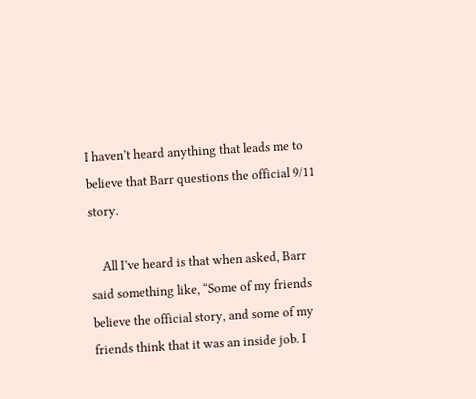I haven’t heard anything that leads me to believe that Barr questions the official 9/11 story.

    All I’ve heard is that when asked, Barr said something like, “Some of my friends believe the official story, and some of my friends think that it was an inside job. I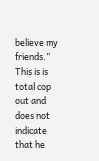believe my friends.” This is is total cop out and does not indicate that he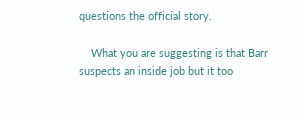questions the official story.

    What you are suggesting is that Barr suspects an inside job but it too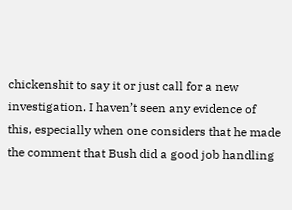chickenshit to say it or just call for a new investigation. I haven’t seen any evidence of this, especially when one considers that he made the comment that Bush did a good job handling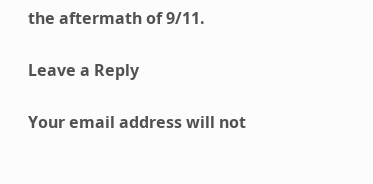the aftermath of 9/11.

Leave a Reply

Your email address will not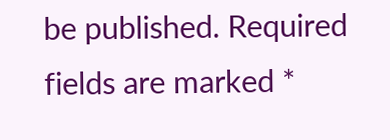be published. Required fields are marked *